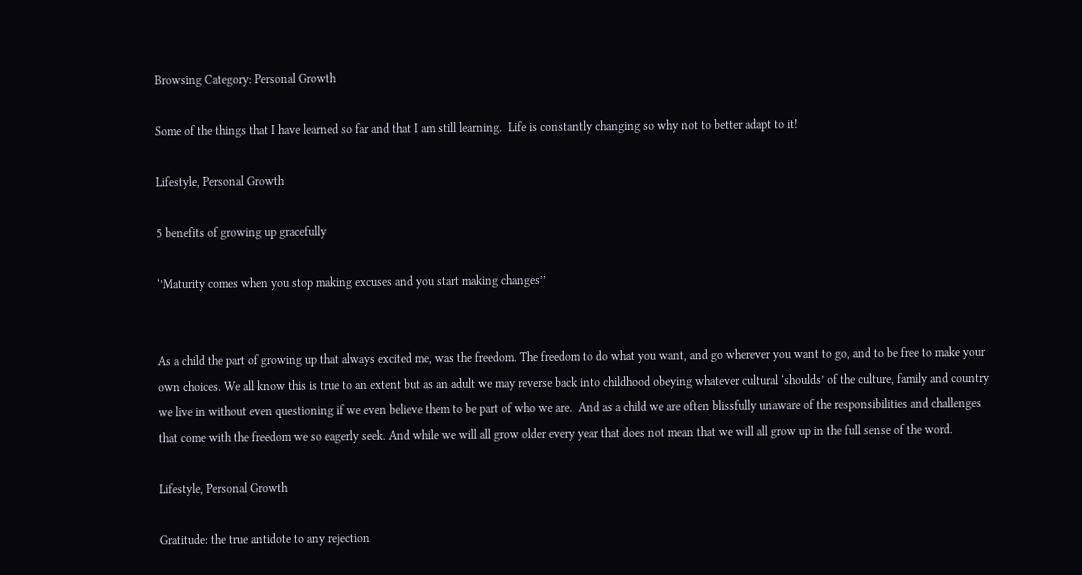Browsing Category: Personal Growth

Some of the things that I have learned so far and that I am still learning.  Life is constantly changing so why not to better adapt to it!

Lifestyle, Personal Growth

5 benefits of growing up gracefully

‘’Maturity comes when you stop making excuses and you start making changes’’


As a child the part of growing up that always excited me, was the freedom. The freedom to do what you want, and go wherever you want to go, and to be free to make your own choices. We all know this is true to an extent but as an adult we may reverse back into childhood obeying whatever cultural ‘shoulds’ of the culture, family and country we live in without even questioning if we even believe them to be part of who we are.  And as a child we are often blissfully unaware of the responsibilities and challenges  that come with the freedom we so eagerly seek. And while we will all grow older every year that does not mean that we will all grow up in the full sense of the word.

Lifestyle, Personal Growth

Gratitude: the true antidote to any rejection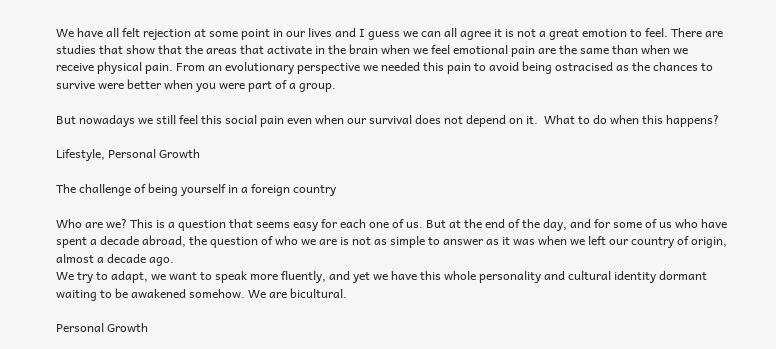We have all felt rejection at some point in our lives and I guess we can all agree it is not a great emotion to feel. There are studies that show that the areas that activate in the brain when we feel emotional pain are the same than when we receive physical pain. From an evolutionary perspective we needed this pain to avoid being ostracised as the chances to survive were better when you were part of a group.

But nowadays we still feel this social pain even when our survival does not depend on it.  What to do when this happens?

Lifestyle, Personal Growth

The challenge of being yourself in a foreign country

Who are we? This is a question that seems easy for each one of us. But at the end of the day, and for some of us who have spent a decade abroad, the question of who we are is not as simple to answer as it was when we left our country of origin, almost a decade ago.
We try to adapt, we want to speak more fluently, and yet we have this whole personality and cultural identity dormant waiting to be awakened somehow. We are bicultural.

Personal Growth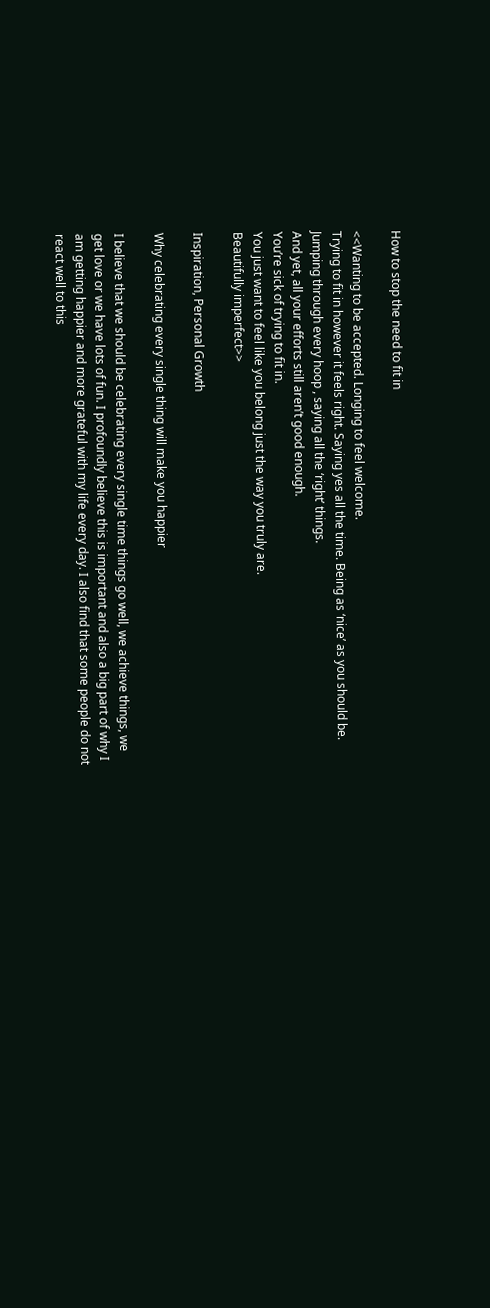How to stop the need to fit in

<<Wanting to be accepted. Longing to feel welcome.
Trying to fit in however it feels right. Saying yes all the time. Being as ‘nice’ as you should be.
Jumping through every hoop , saying all the ‘right’ things.
And yet, all your efforts still aren’t good enough.
You’re sick of trying to fit in.
You just want to feel like you belong just the way you truly are.
Beautifully imperfect>>

Inspiration, Personal Growth

Why celebrating every single thing will make you happier

I believe that we should be celebrating every single time things go well, we achieve things, we get love or we have lots of fun. I profoundly believe this is important and also a big part of why I am getting happier and more grateful with my life every day. I also find that some people do not react well to this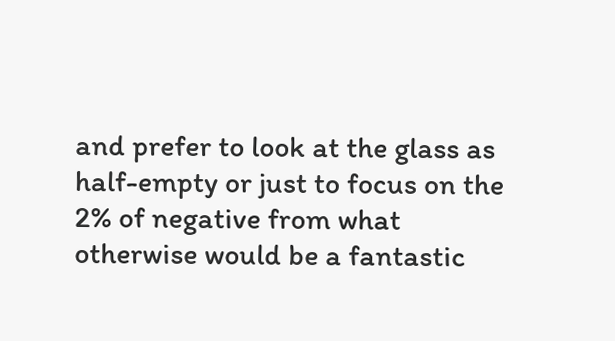and prefer to look at the glass as half-empty or just to focus on the 2% of negative from what otherwise would be a fantastic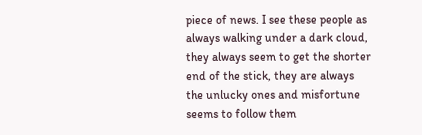piece of news. I see these people as always walking under a dark cloud, they always seem to get the shorter end of the stick, they are always the unlucky ones and misfortune seems to follow them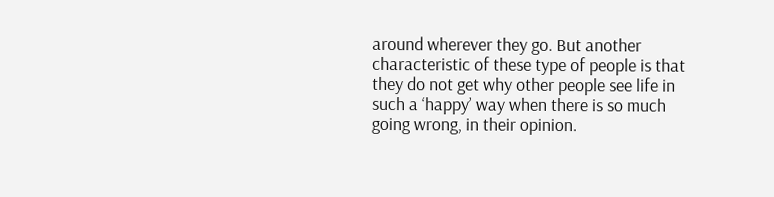around wherever they go. But another characteristic of these type of people is that they do not get why other people see life in such a ‘happy’ way when there is so much going wrong, in their opinion.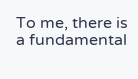To me, there is a fundamental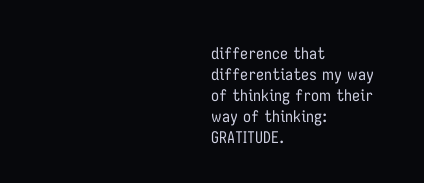difference that differentiates my way of thinking from their way of thinking: GRATITUDE.